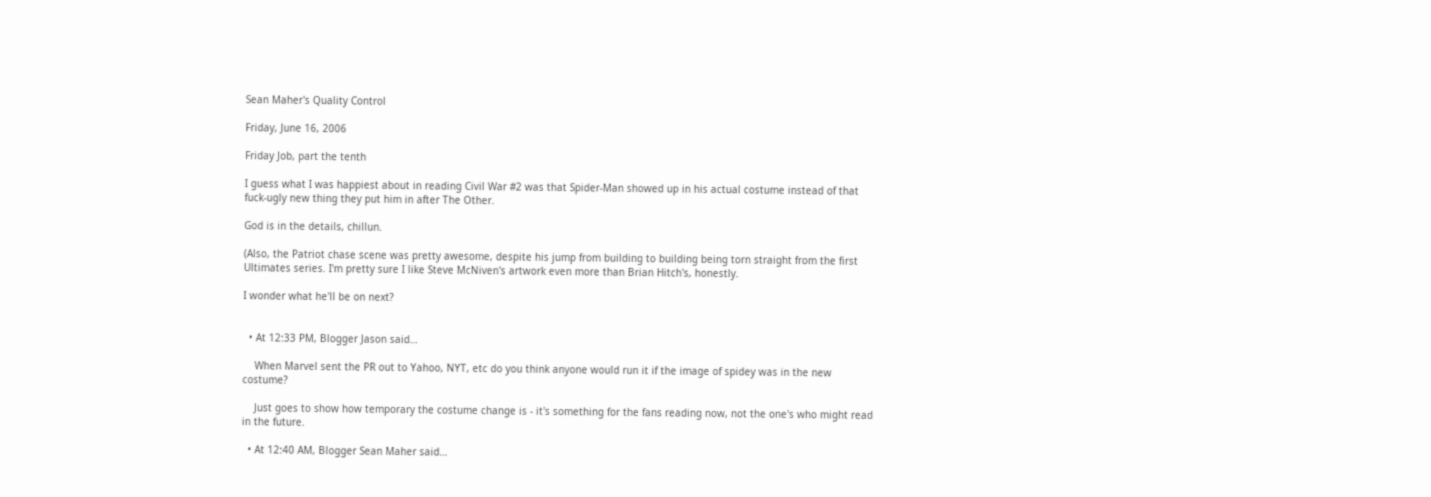Sean Maher's Quality Control

Friday, June 16, 2006

Friday Job, part the tenth

I guess what I was happiest about in reading Civil War #2 was that Spider-Man showed up in his actual costume instead of that fuck-ugly new thing they put him in after The Other.

God is in the details, chillun.

(Also, the Patriot chase scene was pretty awesome, despite his jump from building to building being torn straight from the first Ultimates series. I'm pretty sure I like Steve McNiven's artwork even more than Brian Hitch's, honestly.

I wonder what he'll be on next?


  • At 12:33 PM, Blogger Jason said…

    When Marvel sent the PR out to Yahoo, NYT, etc do you think anyone would run it if the image of spidey was in the new costume?

    Just goes to show how temporary the costume change is - it's something for the fans reading now, not the one's who might read in the future.

  • At 12:40 AM, Blogger Sean Maher said…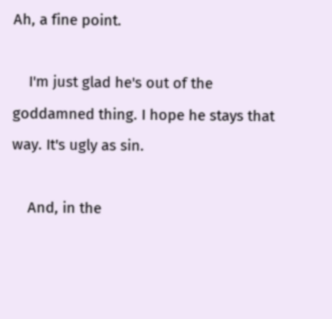Ah, a fine point.

    I'm just glad he's out of the goddamned thing. I hope he stays that way. It's ugly as sin.

    And, in the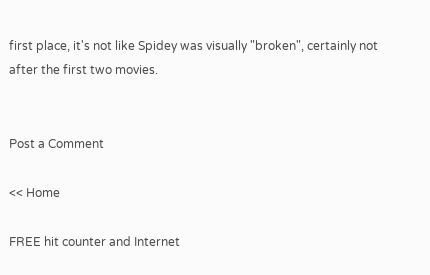first place, it's not like Spidey was visually "broken", certainly not after the first two movies.


Post a Comment

<< Home

FREE hit counter and Internet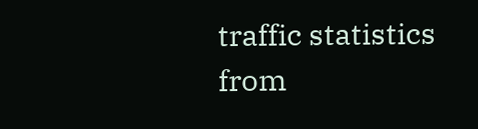traffic statistics from